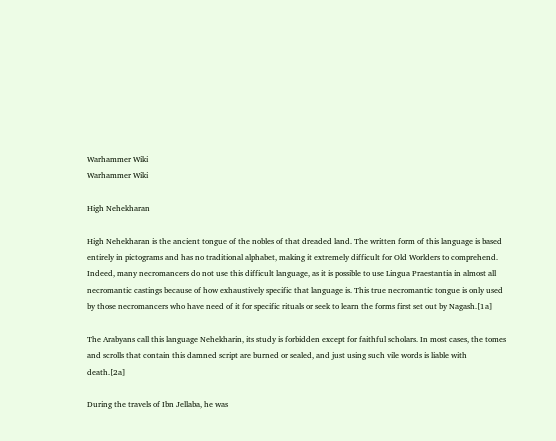Warhammer Wiki
Warhammer Wiki

High Nehekharan

High Nehekharan is the ancient tongue of the nobles of that dreaded land. The written form of this language is based entirely in pictograms and has no traditional alphabet, making it extremely difficult for Old Worlders to comprehend. Indeed, many necromancers do not use this difficult language, as it is possible to use Lingua Praestantia in almost all necromantic castings because of how exhaustively specific that language is. This true necromantic tongue is only used by those necromancers who have need of it for specific rituals or seek to learn the forms first set out by Nagash.[1a]

The Arabyans call this language Nehekharin, its study is forbidden except for faithful scholars. In most cases, the tomes and scrolls that contain this damned script are burned or sealed, and just using such vile words is liable with death.[2a]

During the travels of Ibn Jellaba, he was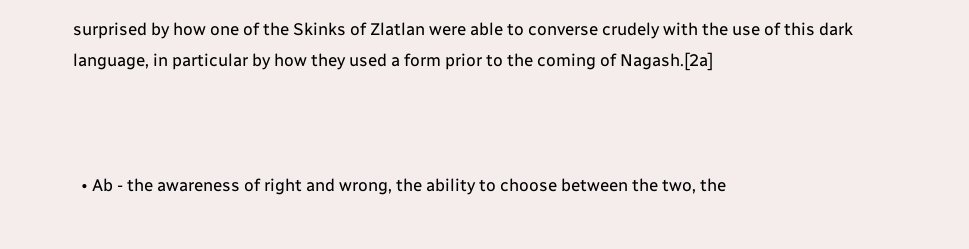surprised by how one of the Skinks of Zlatlan were able to converse crudely with the use of this dark language, in particular by how they used a form prior to the coming of Nagash.[2a]



  • Ab - the awareness of right and wrong, the ability to choose between the two, the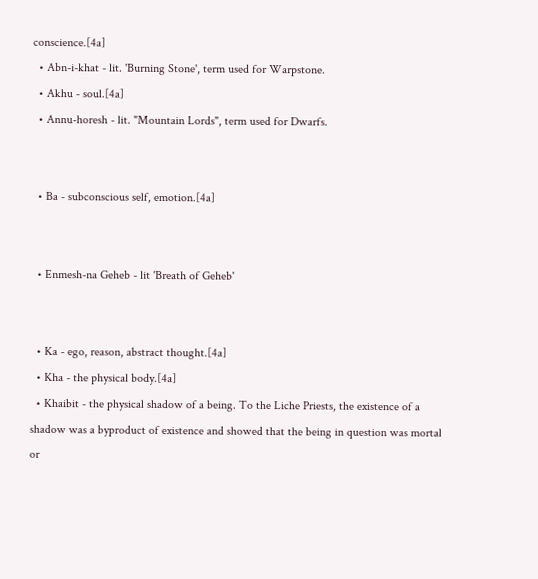conscience.[4a]
  • Abn-i-khat - lit. 'Burning Stone', term used for Warpstone.
  • Akhu - soul.[4a]
  • Annu-horesh - lit. "Mountain Lords", term used for Dwarfs.


  • Ba - subconscious self, emotion.[4a]


  • Enmesh-na Geheb - lit 'Breath of Geheb'


  • Ka - ego, reason, abstract thought.[4a]
  • Kha - the physical body.[4a]
  • Khaibit - the physical shadow of a being. To the Liche Priests, the existence of a shadow was a byproduct of existence and showed that the being in question was mortal or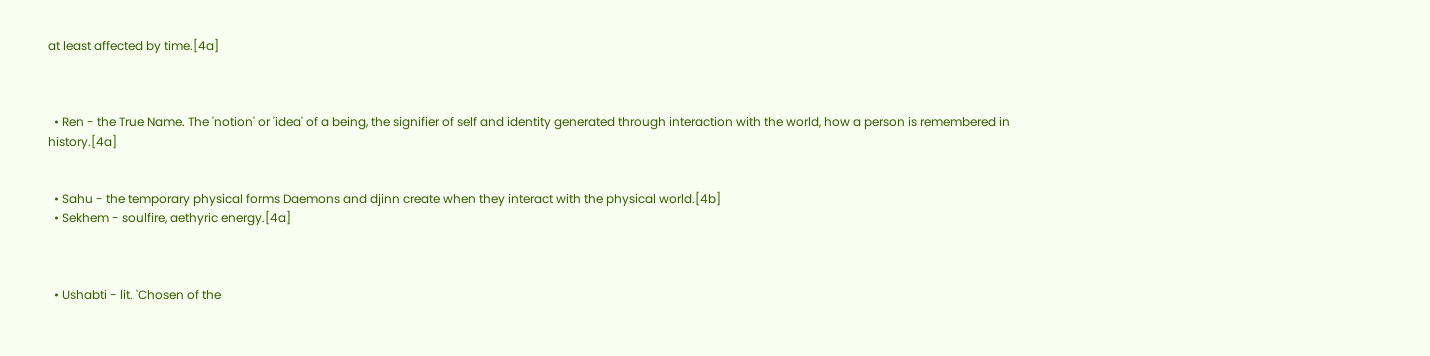at least affected by time.[4a]



  • Ren - the True Name. The 'notion' or 'idea' of a being, the signifier of self and identity generated through interaction with the world, how a person is remembered in history.[4a]


  • Sahu - the temporary physical forms Daemons and djinn create when they interact with the physical world.[4b]
  • Sekhem - soulfire, aethyric energy.[4a]



  • Ushabti - lit. 'Chosen of the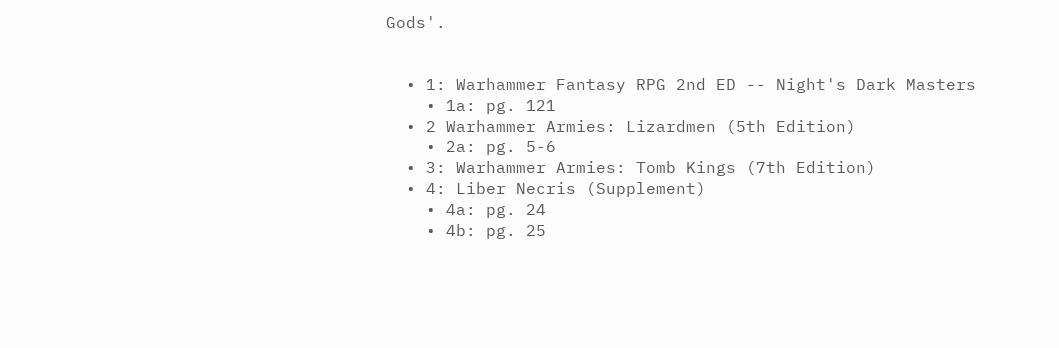Gods'.


  • 1: Warhammer Fantasy RPG 2nd ED -- Night's Dark Masters
    • 1a: pg. 121
  • 2 Warhammer Armies: Lizardmen (5th Edition)
    • 2a: pg. 5-6
  • 3: Warhammer Armies: Tomb Kings (7th Edition)
  • 4: Liber Necris (Supplement)
    • 4a: pg. 24
    • 4b: pg. 25